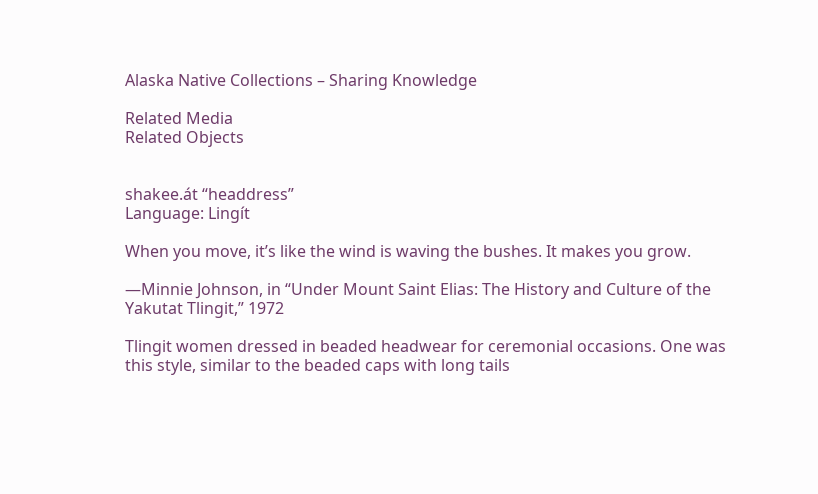Alaska Native Collections – Sharing Knowledge

Related Media
Related Objects


shakee.át “headdress”
Language: Lingít

When you move, it’s like the wind is waving the bushes. It makes you grow.

—Minnie Johnson, in “Under Mount Saint Elias: The History and Culture of the Yakutat Tlingit,” 1972

Tlingit women dressed in beaded headwear for ceremonial occasions. One was this style, similar to the beaded caps with long tails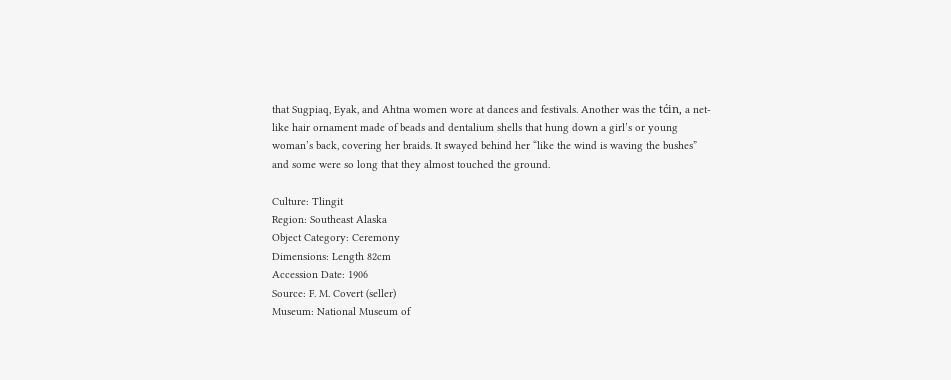that Sugpiaq, Eyak, and Ahtna women wore at dances and festivals. Another was the tćin, a net-like hair ornament made of beads and dentalium shells that hung down a girl’s or young woman’s back, covering her braids. It swayed behind her “like the wind is waving the bushes” and some were so long that they almost touched the ground.

Culture: Tlingit
Region: Southeast Alaska
Object Category: Ceremony
Dimensions: Length 82cm
Accession Date: 1906
Source: F. M. Covert (seller)
Museum: National Museum of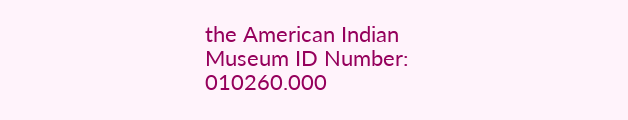the American Indian
Museum ID Number: 010260.000